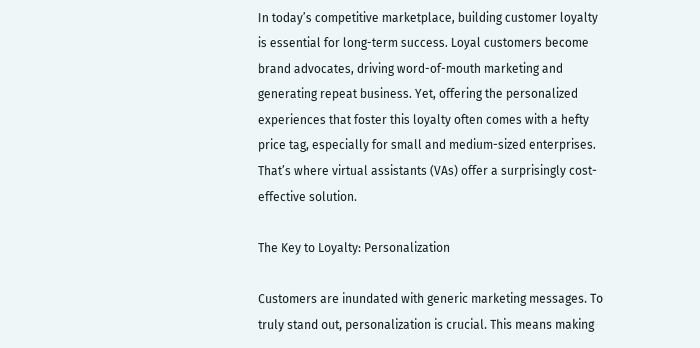In today’s competitive marketplace, building customer loyalty is essential for long-term success. Loyal customers become brand advocates, driving word-of-mouth marketing and generating repeat business. Yet, offering the personalized experiences that foster this loyalty often comes with a hefty price tag, especially for small and medium-sized enterprises. That’s where virtual assistants (VAs) offer a surprisingly cost-effective solution.

The Key to Loyalty: Personalization

Customers are inundated with generic marketing messages. To truly stand out, personalization is crucial. This means making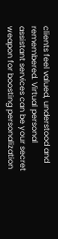clients feel valued, understood and remembered. Virtual personal assistant services can be your secret weapon for boosting personalization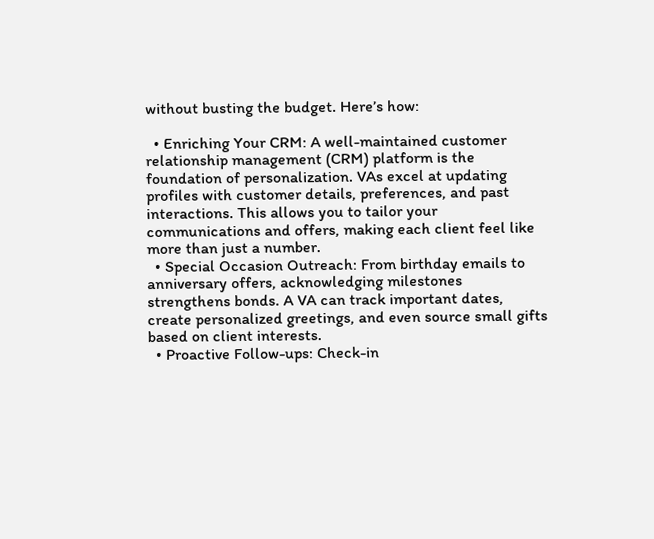without busting the budget. Here’s how:

  • Enriching Your CRM: A well-maintained customer relationship management (CRM) platform is the foundation of personalization. VAs excel at updating profiles with customer details, preferences, and past interactions. This allows you to tailor your communications and offers, making each client feel like more than just a number.
  • Special Occasion Outreach: From birthday emails to anniversary offers, acknowledging milestones strengthens bonds. A VA can track important dates, create personalized greetings, and even source small gifts based on client interests.
  • Proactive Follow-ups: Check-in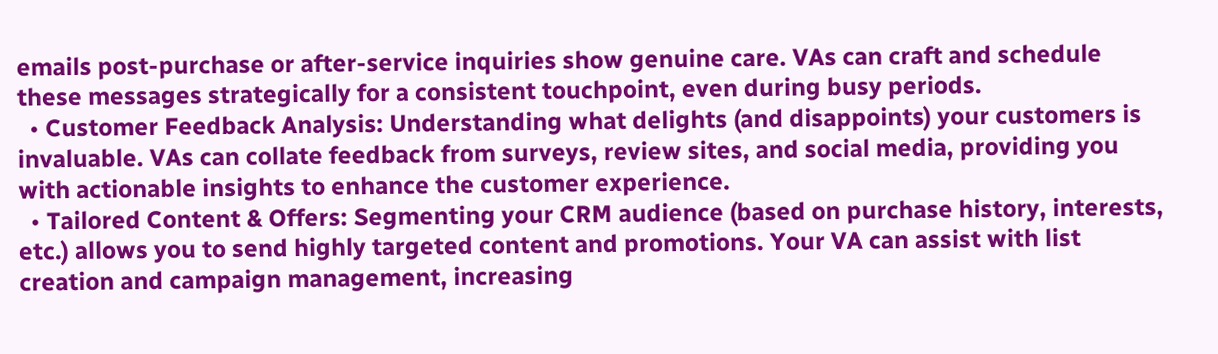emails post-purchase or after-service inquiries show genuine care. VAs can craft and schedule these messages strategically for a consistent touchpoint, even during busy periods.
  • Customer Feedback Analysis: Understanding what delights (and disappoints) your customers is invaluable. VAs can collate feedback from surveys, review sites, and social media, providing you with actionable insights to enhance the customer experience.
  • Tailored Content & Offers: Segmenting your CRM audience (based on purchase history, interests, etc.) allows you to send highly targeted content and promotions. Your VA can assist with list creation and campaign management, increasing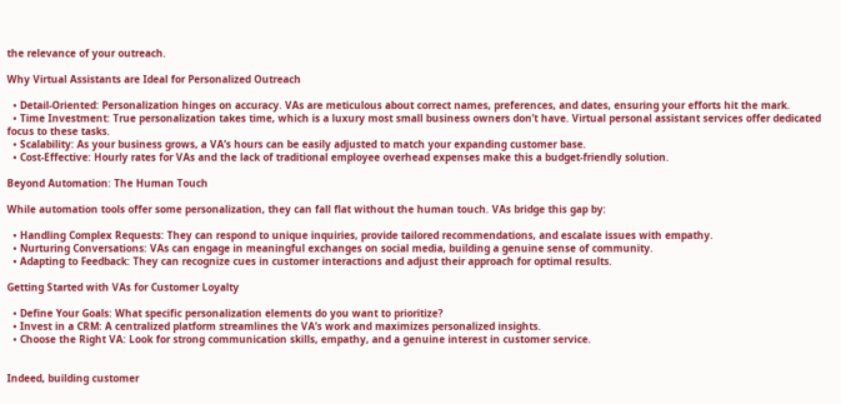the relevance of your outreach.

Why Virtual Assistants are Ideal for Personalized Outreach

  • Detail-Oriented: Personalization hinges on accuracy. VAs are meticulous about correct names, preferences, and dates, ensuring your efforts hit the mark.
  • Time Investment: True personalization takes time, which is a luxury most small business owners don’t have. Virtual personal assistant services offer dedicated focus to these tasks.
  • Scalability: As your business grows, a VA’s hours can be easily adjusted to match your expanding customer base.
  • Cost-Effective: Hourly rates for VAs and the lack of traditional employee overhead expenses make this a budget-friendly solution.

Beyond Automation: The Human Touch

While automation tools offer some personalization, they can fall flat without the human touch. VAs bridge this gap by:

  • Handling Complex Requests: They can respond to unique inquiries, provide tailored recommendations, and escalate issues with empathy.
  • Nurturing Conversations: VAs can engage in meaningful exchanges on social media, building a genuine sense of community.
  • Adapting to Feedback: They can recognize cues in customer interactions and adjust their approach for optimal results.

Getting Started with VAs for Customer Loyalty

  • Define Your Goals: What specific personalization elements do you want to prioritize?
  • Invest in a CRM: A centralized platform streamlines the VA’s work and maximizes personalized insights.
  • Choose the Right VA: Look for strong communication skills, empathy, and a genuine interest in customer service.


Indeed, building customer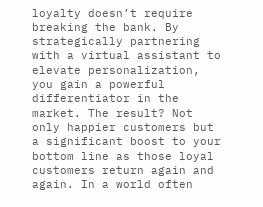loyalty doesn’t require breaking the bank. By strategically partnering with a virtual assistant to elevate personalization, you gain a powerful differentiator in the market. The result? Not only happier customers but a significant boost to your bottom line as those loyal customers return again and again. In a world often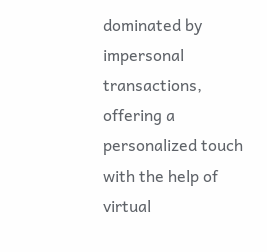dominated by impersonal transactions, offering a personalized touch with the help of virtual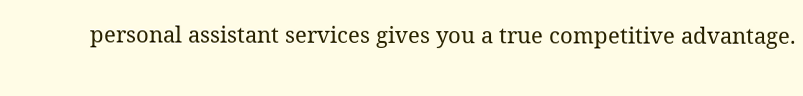personal assistant services gives you a true competitive advantage.